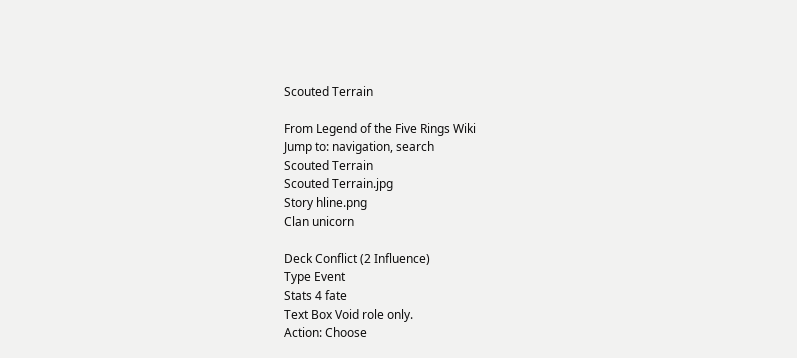Scouted Terrain

From Legend of the Five Rings Wiki
Jump to: navigation, search
Scouted Terrain
Scouted Terrain.jpg
Story hline.png
Clan unicorn

Deck Conflict (2 Influence)
Type Event
Stats 4 fate
Text Box Void role only.
Action: Choose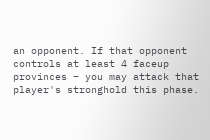an opponent. If that opponent controls at least 4 faceup provinces – you may attack that player's stronghold this phase.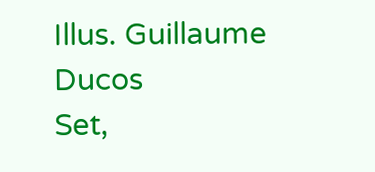Illus. Guillaume Ducos
Set,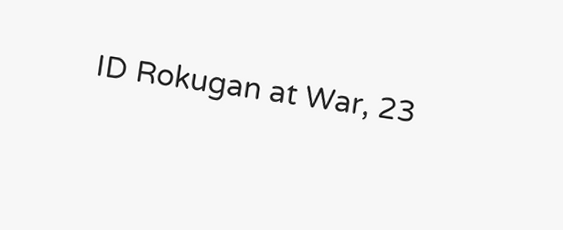ID Rokugan at War, 23